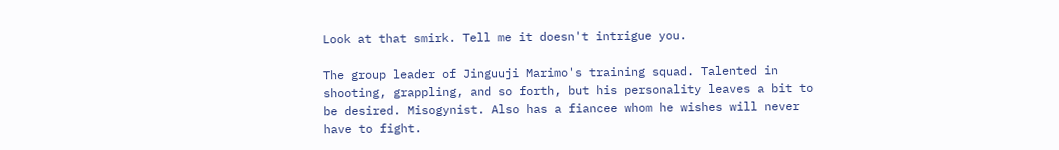Look at that smirk. Tell me it doesn't intrigue you.

The group leader of Jinguuji Marimo's training squad. Talented in shooting, grappling, and so forth, but his personality leaves a bit to be desired. Misogynist. Also has a fiancee whom he wishes will never have to fight.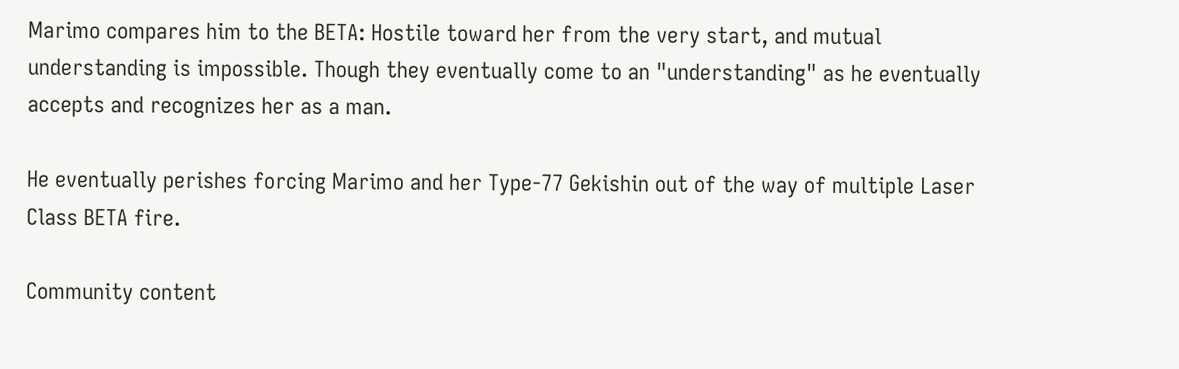Marimo compares him to the BETA: Hostile toward her from the very start, and mutual understanding is impossible. Though they eventually come to an "understanding" as he eventually accepts and recognizes her as a man.

He eventually perishes forcing Marimo and her Type-77 Gekishin out of the way of multiple Laser Class BETA fire.

Community content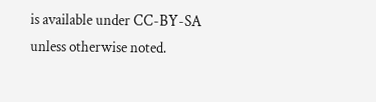is available under CC-BY-SA unless otherwise noted.